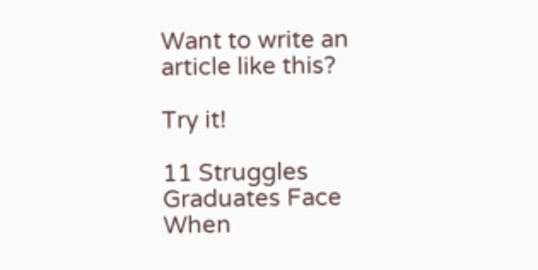Want to write an article like this?

Try it!

11 Struggles Graduates Face When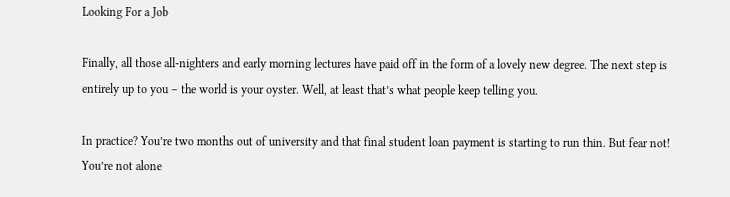Looking For a Job

Finally, all those all-nighters and early morning lectures have paid off in the form of a lovely new degree. The next step is entirely up to you – the world is your oyster. Well, at least that’s what people keep telling you.

In practice? You’re two months out of university and that final student loan payment is starting to run thin. But fear not! You’re not alone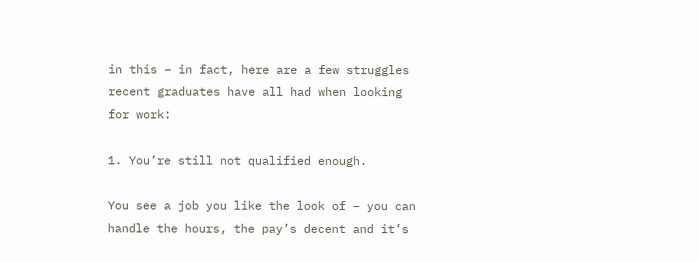in this – in fact, here are a few struggles recent graduates have all had when looking for work:

1. You’re still not qualified enough.

You see a job you like the look of – you can handle the hours, the pay’s decent and it’s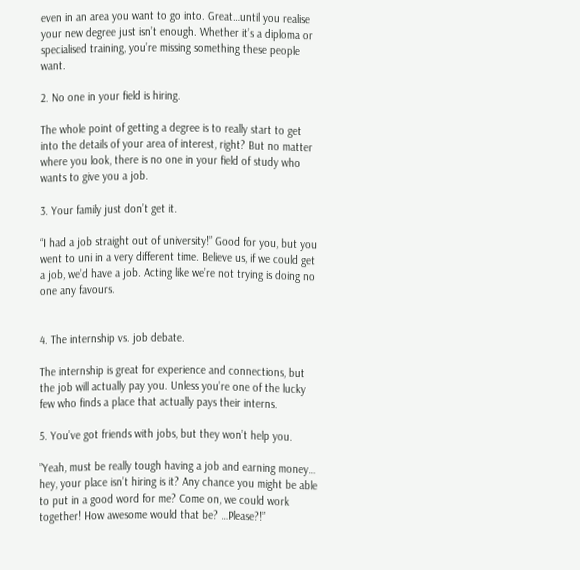even in an area you want to go into. Great…until you realise your new degree just isn’t enough. Whether it’s a diploma or specialised training, you’re missing something these people want.

2. No one in your field is hiring.

The whole point of getting a degree is to really start to get into the details of your area of interest, right? But no matter where you look, there is no one in your field of study who wants to give you a job.

3. Your family just don’t get it.

“I had a job straight out of university!” Good for you, but you went to uni in a very different time. Believe us, if we could get a job, we’d have a job. Acting like we’re not trying is doing no one any favours.


4. The internship vs. job debate.

The internship is great for experience and connections, but the job will actually pay you. Unless you’re one of the lucky few who finds a place that actually pays their interns.

5. You’ve got friends with jobs, but they won’t help you.

”Yeah, must be really tough having a job and earning money… hey, your place isn’t hiring is it? Any chance you might be able to put in a good word for me? Come on, we could work together! How awesome would that be? …Please?!”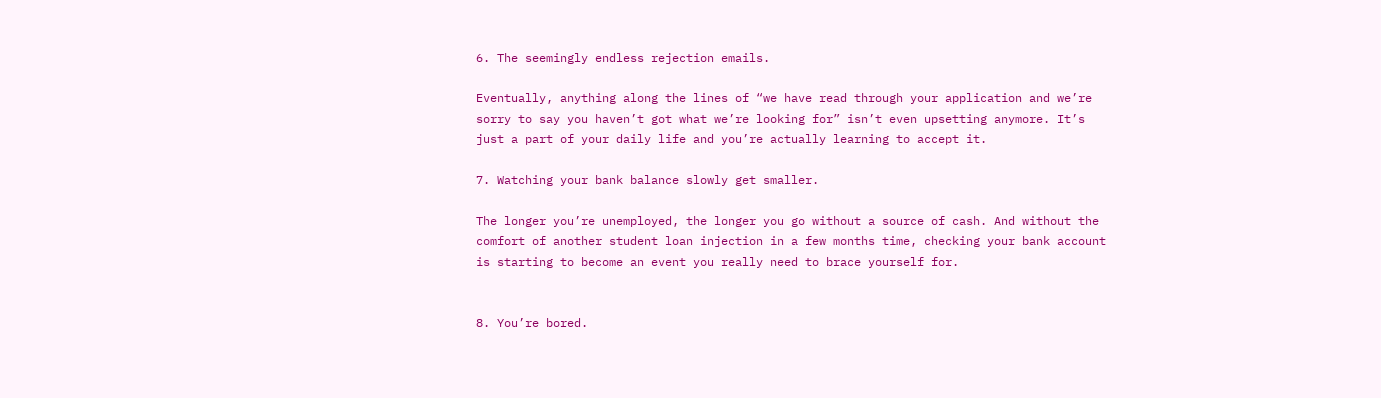6. The seemingly endless rejection emails.

Eventually, anything along the lines of “we have read through your application and we’re sorry to say you haven’t got what we’re looking for” isn’t even upsetting anymore. It’s just a part of your daily life and you’re actually learning to accept it.

7. Watching your bank balance slowly get smaller.

The longer you’re unemployed, the longer you go without a source of cash. And without the comfort of another student loan injection in a few months time, checking your bank account is starting to become an event you really need to brace yourself for.


8. You’re bored.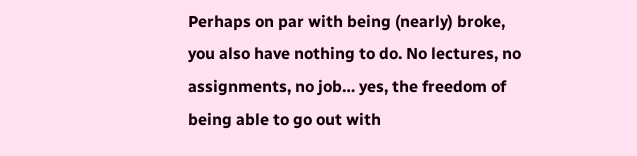Perhaps on par with being (nearly) broke, you also have nothing to do. No lectures, no assignments, no job… yes, the freedom of being able to go out with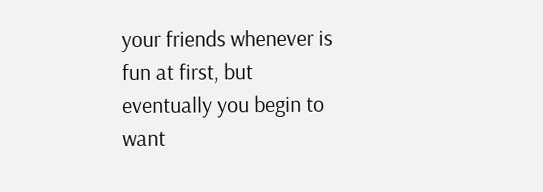your friends whenever is fun at first, but eventually you begin to want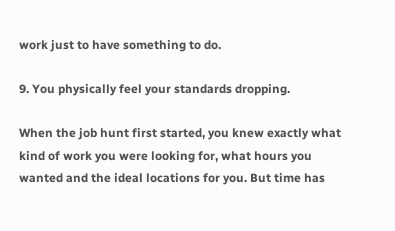work just to have something to do.

9. You physically feel your standards dropping.

When the job hunt first started, you knew exactly what kind of work you were looking for, what hours you wanted and the ideal locations for you. But time has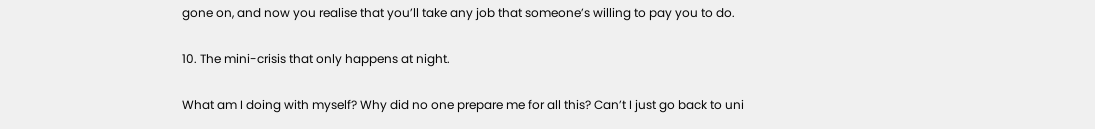gone on, and now you realise that you’ll take any job that someone’s willing to pay you to do.

10. The mini-crisis that only happens at night.

What am I doing with myself? Why did no one prepare me for all this? Can’t I just go back to uni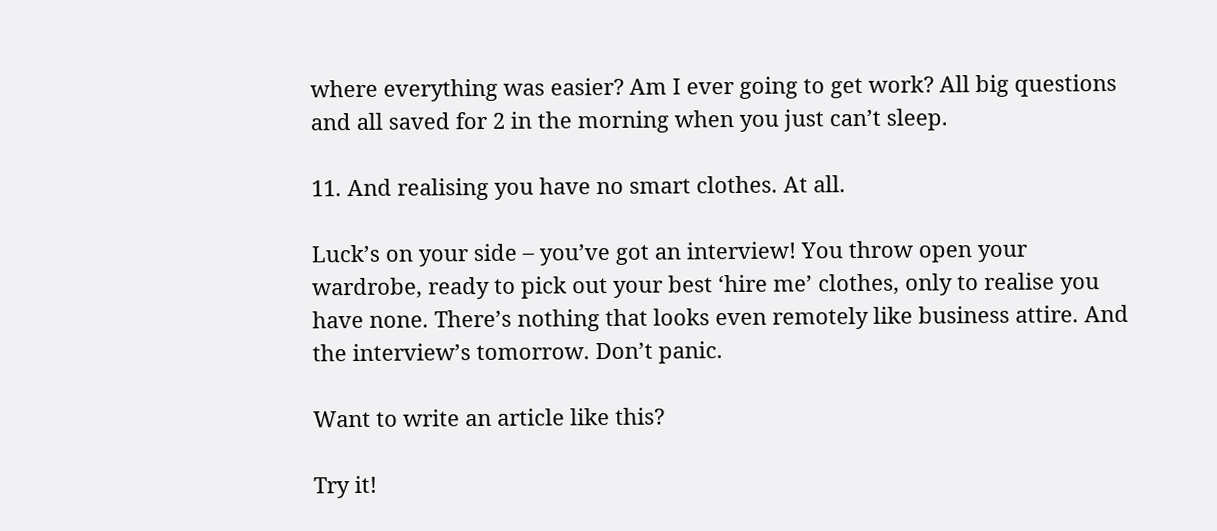where everything was easier? Am I ever going to get work? All big questions and all saved for 2 in the morning when you just can’t sleep.

11. And realising you have no smart clothes. At all.

Luck’s on your side – you’ve got an interview! You throw open your wardrobe, ready to pick out your best ‘hire me’ clothes, only to realise you have none. There’s nothing that looks even remotely like business attire. And the interview’s tomorrow. Don’t panic.

Want to write an article like this?

Try it!